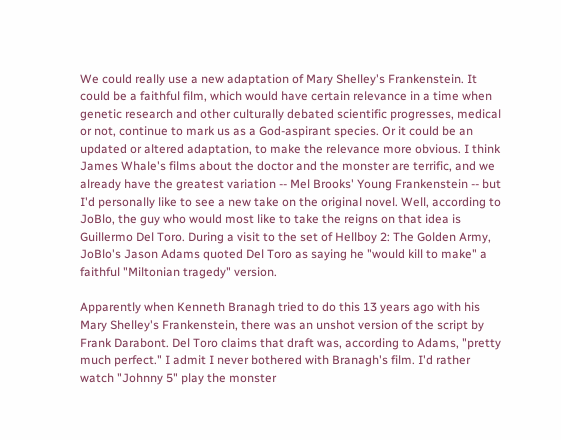We could really use a new adaptation of Mary Shelley's Frankenstein. It could be a faithful film, which would have certain relevance in a time when genetic research and other culturally debated scientific progresses, medical or not, continue to mark us as a God-aspirant species. Or it could be an updated or altered adaptation, to make the relevance more obvious. I think James Whale's films about the doctor and the monster are terrific, and we already have the greatest variation -- Mel Brooks' Young Frankenstein -- but I'd personally like to see a new take on the original novel. Well, according to JoBlo, the guy who would most like to take the reigns on that idea is Guillermo Del Toro. During a visit to the set of Hellboy 2: The Golden Army, JoBlo's Jason Adams quoted Del Toro as saying he "would kill to make" a faithful "Miltonian tragedy" version.

Apparently when Kenneth Branagh tried to do this 13 years ago with his Mary Shelley's Frankenstein, there was an unshot version of the script by Frank Darabont. Del Toro claims that draft was, according to Adams, "pretty much perfect." I admit I never bothered with Branagh's film. I'd rather watch "Johnny 5" play the monster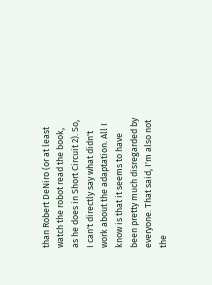than Robert DeNiro (or at least watch the robot read the book, as he does in Short Circuit 2). So, I can't directly say what didn't work about the adaptation. All I know is that it seems to have been pretty much disregarded by everyone. That said, I'm also not the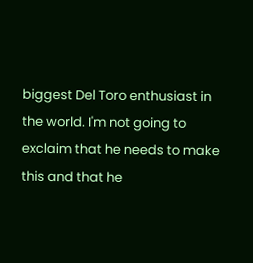biggest Del Toro enthusiast in the world. I'm not going to exclaim that he needs to make this and that he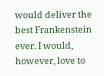would deliver the best Frankenstein ever. I would, however, love to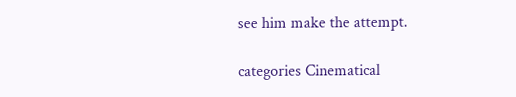see him make the attempt.

categories Cinematical